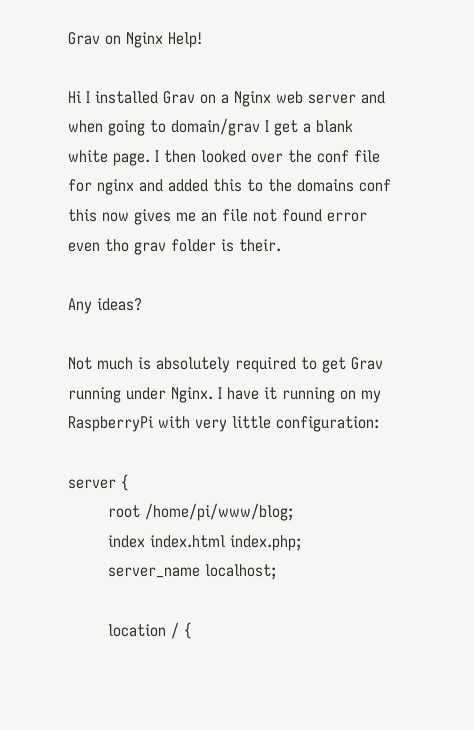Grav on Nginx Help!

Hi I installed Grav on a Nginx web server and when going to domain/grav I get a blank white page. I then looked over the conf file for nginx and added this to the domains conf this now gives me an file not found error even tho grav folder is their.

Any ideas?

Not much is absolutely required to get Grav running under Nginx. I have it running on my RaspberryPi with very little configuration:

server {
        root /home/pi/www/blog;
        index index.html index.php;
        server_name localhost;

        location / {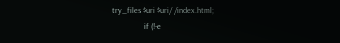try_files $uri $uri/ /index.html;
                if (!-e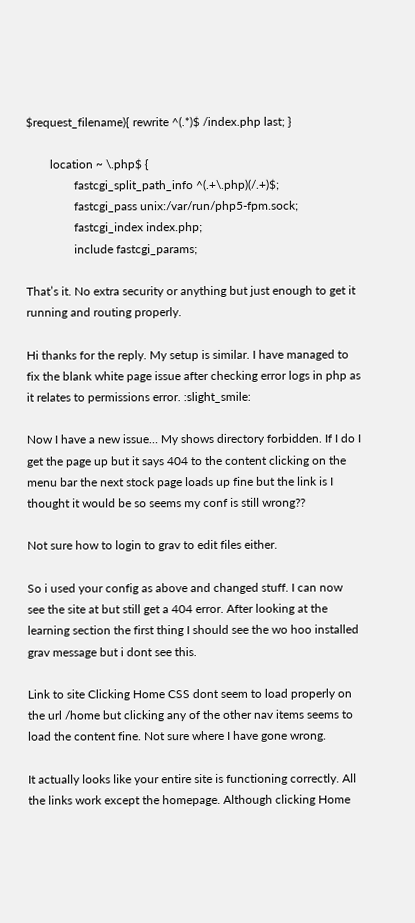$request_filename){ rewrite ^(.*)$ /index.php last; }

        location ~ \.php$ {
                fastcgi_split_path_info ^(.+\.php)(/.+)$;
                fastcgi_pass unix:/var/run/php5-fpm.sock;
                fastcgi_index index.php;
                include fastcgi_params;

That’s it. No extra security or anything but just enough to get it running and routing properly.

Hi thanks for the reply. My setup is similar. I have managed to fix the blank white page issue after checking error logs in php as it relates to permissions error. :slight_smile:

Now I have a new issue… My shows directory forbidden. If I do I get the page up but it says 404 to the content clicking on the menu bar the next stock page loads up fine but the link is I thought it would be so seems my conf is still wrong??

Not sure how to login to grav to edit files either.

So i used your config as above and changed stuff. I can now see the site at but still get a 404 error. After looking at the learning section the first thing I should see the wo hoo installed grav message but i dont see this.

Link to site Clicking Home CSS dont seem to load properly on the url /home but clicking any of the other nav items seems to load the content fine. Not sure where I have gone wrong.

It actually looks like your entire site is functioning correctly. All the links work except the homepage. Although clicking Home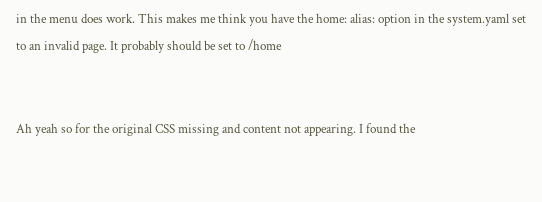in the menu does work. This makes me think you have the home: alias: option in the system.yaml set to an invalid page. It probably should be set to /home


Ah yeah so for the original CSS missing and content not appearing. I found the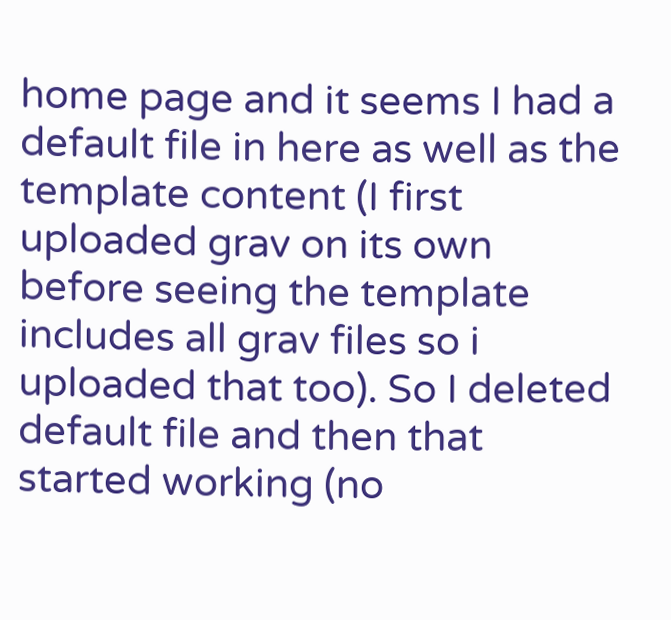home page and it seems I had a default file in here as well as the template content (I first uploaded grav on its own before seeing the template includes all grav files so i uploaded that too). So I deleted default file and then that started working (no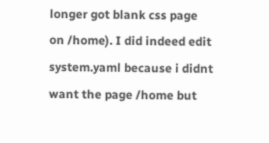longer got blank css page on /home). I did indeed edit system.yaml because i didnt want the page /home but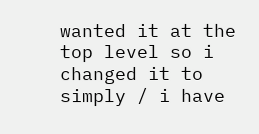wanted it at the top level so i changed it to simply / i have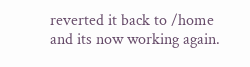reverted it back to /home and its now working again.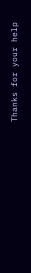Thanks for your help